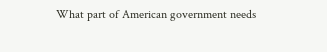What part of American government needs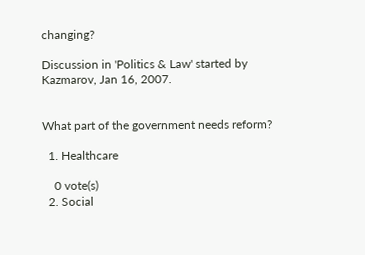changing?

Discussion in 'Politics & Law' started by Kazmarov, Jan 16, 2007.


What part of the government needs reform?

  1. Healthcare

    0 vote(s)
  2. Social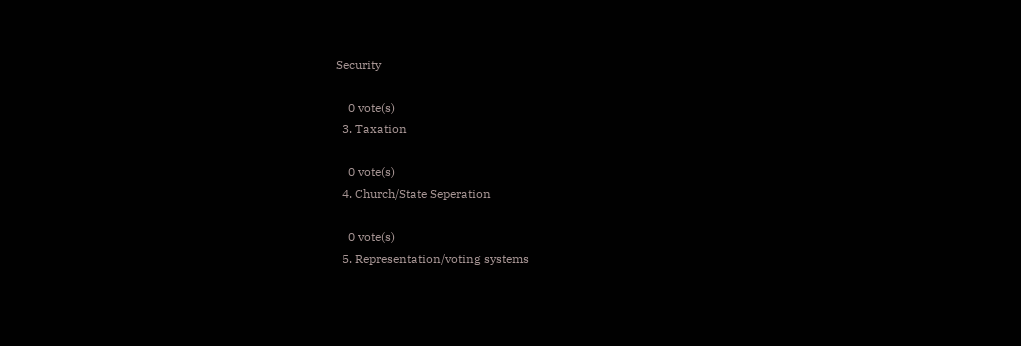Security

    0 vote(s)
  3. Taxation

    0 vote(s)
  4. Church/State Seperation

    0 vote(s)
  5. Representation/voting systems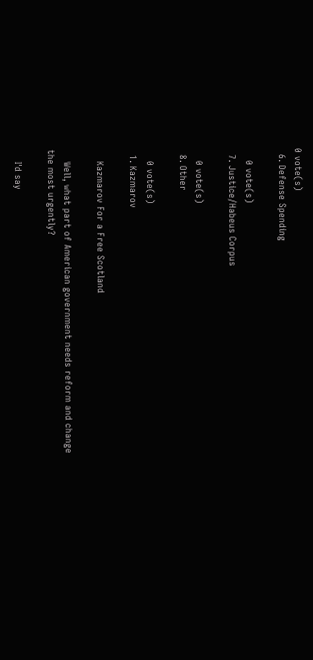0 vote(s)
  6. Defense Spending

    0 vote(s)
  7. Justice/Habeus Corpus

    0 vote(s)
  8. Other

    0 vote(s)
  1. Kazmarov

    Kazmarov For a Free Scotland

    Well, what part of American government needs reform and change the most urgently?

    I'd say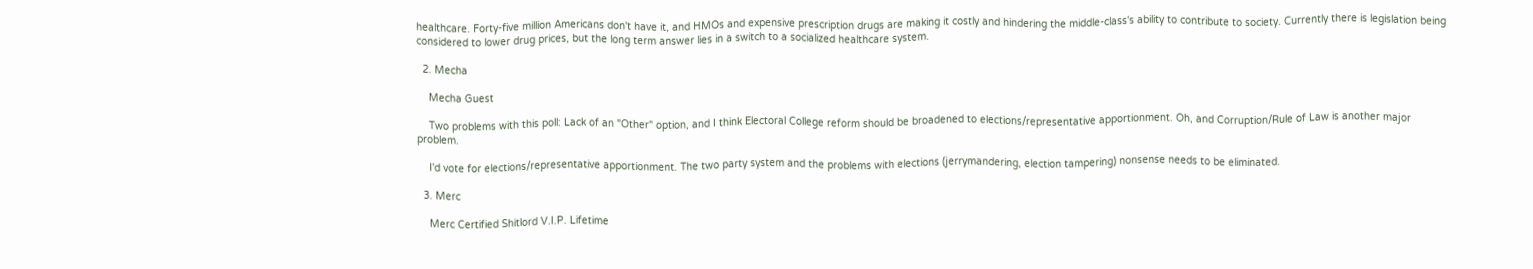healthcare. Forty-five million Americans don't have it, and HMOs and expensive prescription drugs are making it costly and hindering the middle-class's ability to contribute to society. Currently there is legislation being considered to lower drug prices, but the long term answer lies in a switch to a socialized healthcare system.

  2. Mecha

    Mecha Guest

    Two problems with this poll: Lack of an "Other" option, and I think Electoral College reform should be broadened to elections/representative apportionment. Oh, and Corruption/Rule of Law is another major problem.

    I'd vote for elections/representative apportionment. The two party system and the problems with elections (jerrymandering, election tampering) nonsense needs to be eliminated.

  3. Merc

    Merc Certified Shitlord V.I.P. Lifetime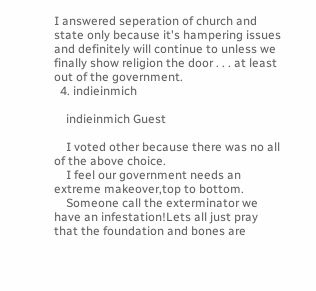I answered seperation of church and state only because it's hampering issues and definitely will continue to unless we finally show religion the door . . . at least out of the government.
  4. indieinmich

    indieinmich Guest

    I voted other because there was no all of the above choice.
    I feel our government needs an extreme makeover,top to bottom.
    Someone call the exterminator we have an infestation!Lets all just pray that the foundation and bones are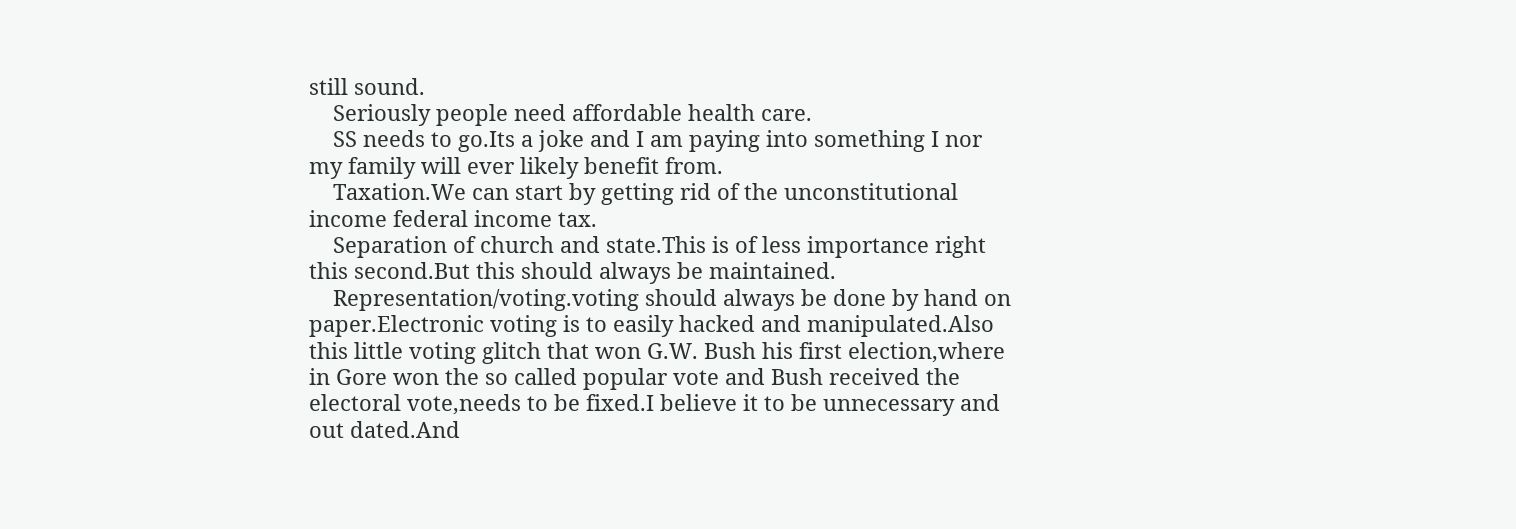still sound.
    Seriously people need affordable health care.
    SS needs to go.Its a joke and I am paying into something I nor my family will ever likely benefit from.
    Taxation.We can start by getting rid of the unconstitutional income federal income tax.
    Separation of church and state.This is of less importance right this second.But this should always be maintained.
    Representation/voting.voting should always be done by hand on paper.Electronic voting is to easily hacked and manipulated.Also this little voting glitch that won G.W. Bush his first election,where in Gore won the so called popular vote and Bush received the electoral vote,needs to be fixed.I believe it to be unnecessary and out dated.And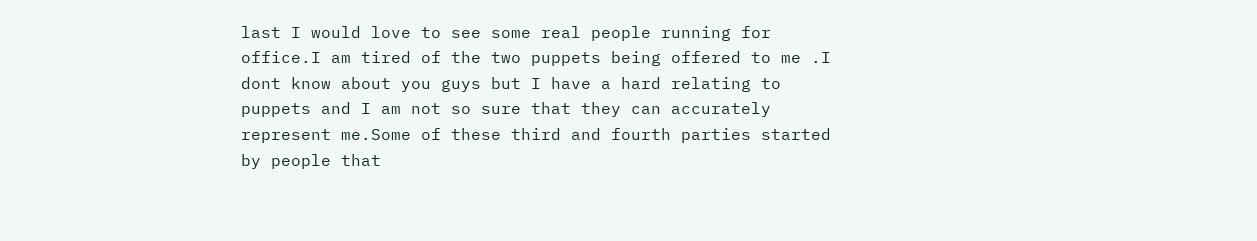last I would love to see some real people running for office.I am tired of the two puppets being offered to me .I dont know about you guys but I have a hard relating to puppets and I am not so sure that they can accurately represent me.Some of these third and fourth parties started by people that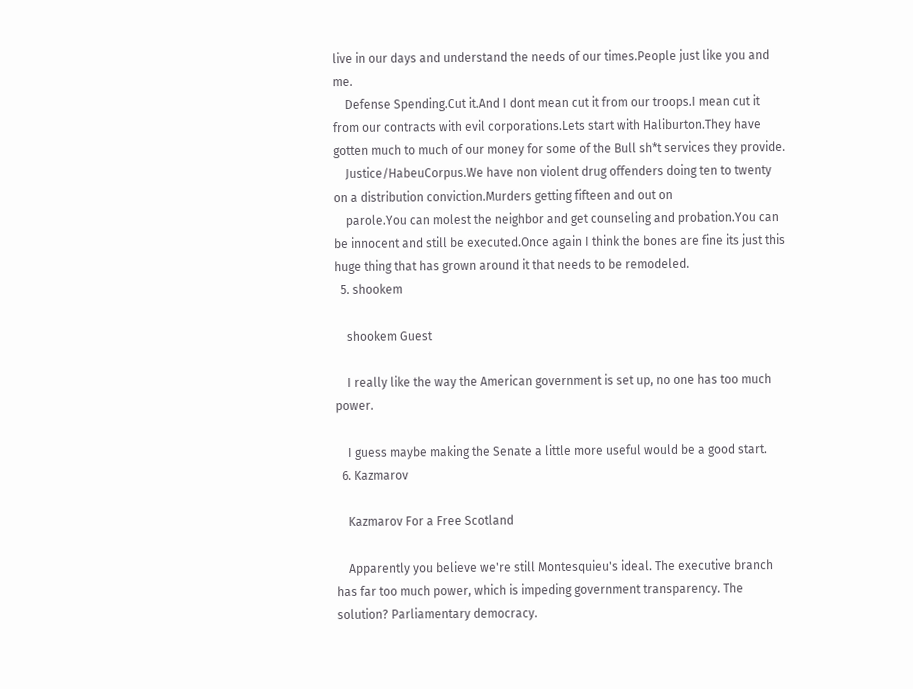live in our days and understand the needs of our times.People just like you and me.
    Defense Spending.Cut it.And I dont mean cut it from our troops.I mean cut it from our contracts with evil corporations.Lets start with Haliburton.They have gotten much to much of our money for some of the Bull sh*t services they provide.
    Justice/HabeuCorpus.We have non violent drug offenders doing ten to twenty on a distribution conviction.Murders getting fifteen and out on
    parole.You can molest the neighbor and get counseling and probation.You can be innocent and still be executed.Once again I think the bones are fine its just this huge thing that has grown around it that needs to be remodeled.
  5. shookem

    shookem Guest

    I really like the way the American government is set up, no one has too much power.

    I guess maybe making the Senate a little more useful would be a good start.
  6. Kazmarov

    Kazmarov For a Free Scotland

    Apparently you believe we're still Montesquieu's ideal. The executive branch has far too much power, which is impeding government transparency. The solution? Parliamentary democracy.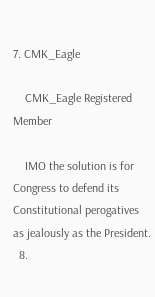7. CMK_Eagle

    CMK_Eagle Registered Member

    IMO the solution is for Congress to defend its Constitutional perogatives as jealously as the President.
  8.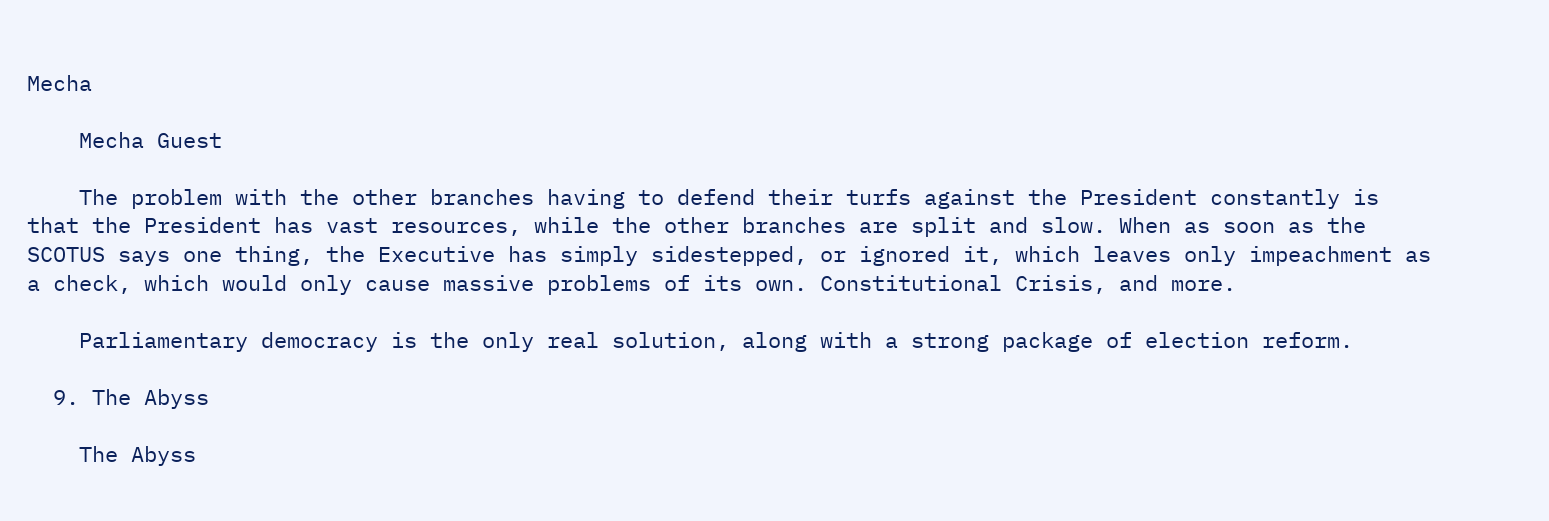Mecha

    Mecha Guest

    The problem with the other branches having to defend their turfs against the President constantly is that the President has vast resources, while the other branches are split and slow. When as soon as the SCOTUS says one thing, the Executive has simply sidestepped, or ignored it, which leaves only impeachment as a check, which would only cause massive problems of its own. Constitutional Crisis, and more.

    Parliamentary democracy is the only real solution, along with a strong package of election reform.

  9. The Abyss

    The Abyss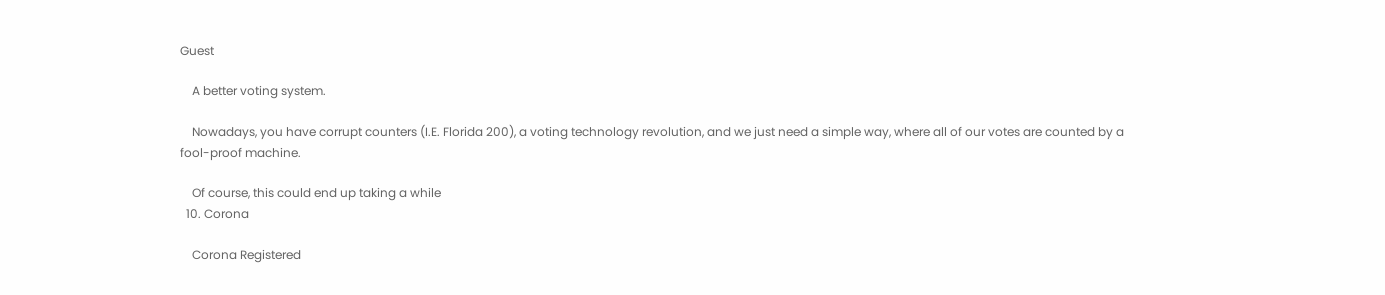Guest

    A better voting system.

    Nowadays, you have corrupt counters (I.E. Florida 200), a voting technology revolution, and we just need a simple way, where all of our votes are counted by a fool-proof machine.

    Of course, this could end up taking a while
  10. Corona

    Corona Registered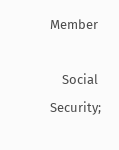Member

    Social Security;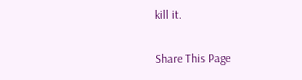kill it.

Share This Page